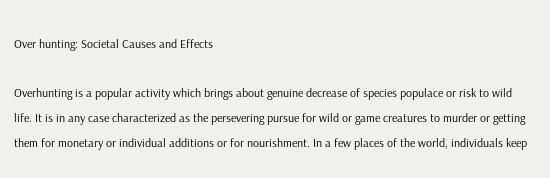Over hunting: Societal Causes and Effects

Overhunting is a popular activity which brings about genuine decrease of species populace or risk to wild life. It is in any case characterized as the persevering pursue for wild or game creatures to murder or getting them for monetary or individual additions or for nourishment. In a few places of the world, individuals keep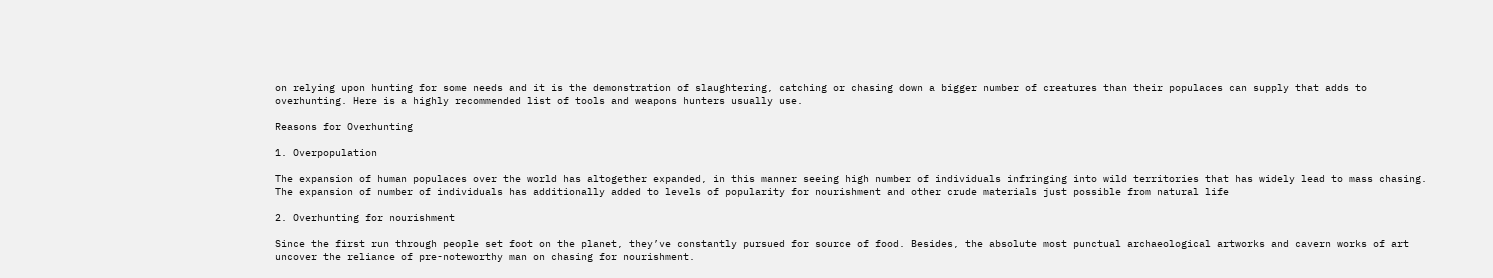on relying upon hunting for some needs and it is the demonstration of slaughtering, catching or chasing down a bigger number of creatures than their populaces can supply that adds to overhunting. Here is a highly recommended list of tools and weapons hunters usually use.

Reasons for Overhunting

1. Overpopulation

The expansion of human populaces over the world has altogether expanded, in this manner seeing high number of individuals infringing into wild territories that has widely lead to mass chasing. The expansion of number of individuals has additionally added to levels of popularity for nourishment and other crude materials just possible from natural life

2. Overhunting for nourishment

Since the first run through people set foot on the planet, they’ve constantly pursued for source of food. Besides, the absolute most punctual archaeological artworks and cavern works of art uncover the reliance of pre-noteworthy man on chasing for nourishment.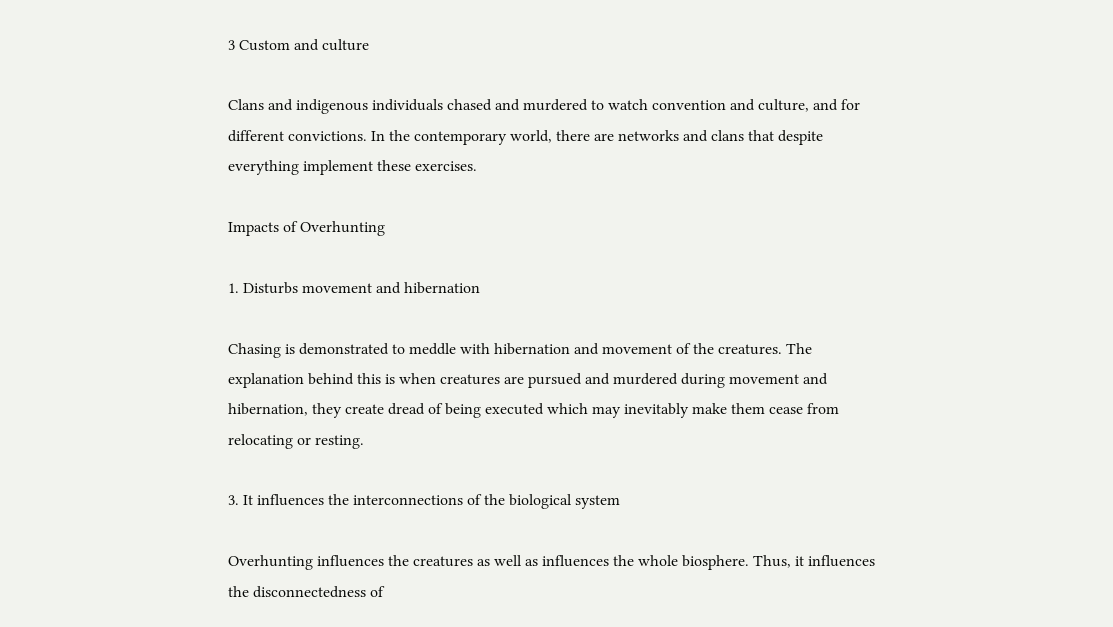3 Custom and culture

Clans and indigenous individuals chased and murdered to watch convention and culture, and for different convictions. In the contemporary world, there are networks and clans that despite everything implement these exercises.

Impacts of Overhunting

1. Disturbs movement and hibernation

Chasing is demonstrated to meddle with hibernation and movement of the creatures. The explanation behind this is when creatures are pursued and murdered during movement and hibernation, they create dread of being executed which may inevitably make them cease from relocating or resting.

3. It influences the interconnections of the biological system

Overhunting influences the creatures as well as influences the whole biosphere. Thus, it influences the disconnectedness of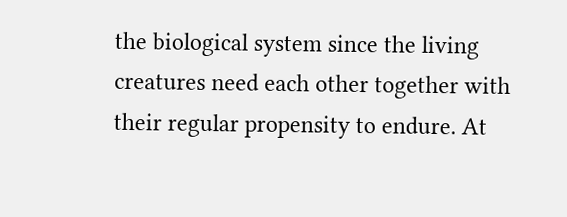the biological system since the living creatures need each other together with their regular propensity to endure. At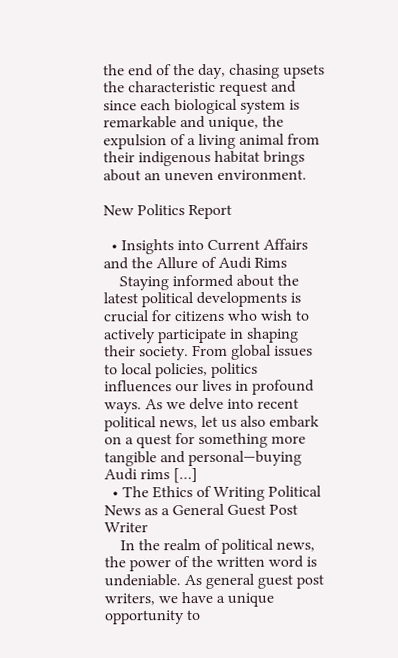the end of the day, chasing upsets the characteristic request and since each biological system is remarkable and unique, the expulsion of a living animal from their indigenous habitat brings about an uneven environment.

New Politics Report

  • Insights into Current Affairs and the Allure of Audi Rims
    Staying informed about the latest political developments is crucial for citizens who wish to actively participate in shaping their society. From global issues to local policies, politics influences our lives in profound ways. As we delve into recent political news, let us also embark on a quest for something more tangible and personal—buying Audi rims […]
  • The Ethics of Writing Political News as a General Guest Post Writer
    In the realm of political news, the power of the written word is undeniable. As general guest post writers, we have a unique opportunity to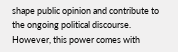shape public opinion and contribute to the ongoing political discourse. However, this power comes with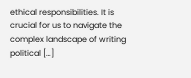ethical responsibilities. It is crucial for us to navigate the complex landscape of writing political […]